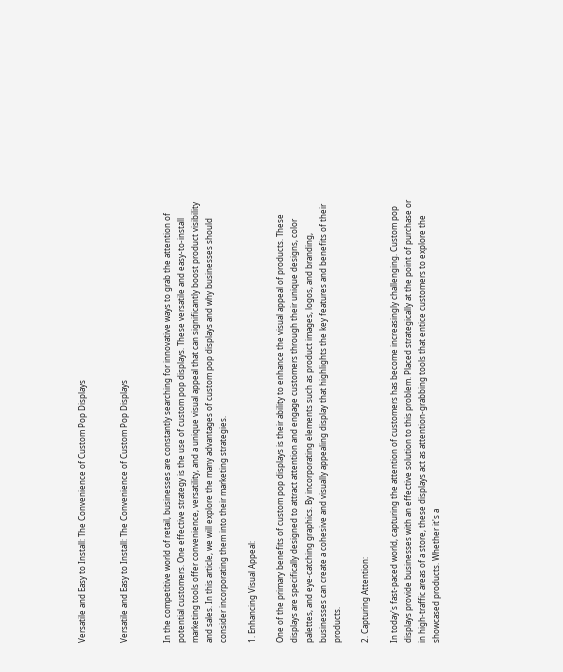Versatile and Easy to Install: The Convenience of Custom Pop Displays


Versatile and Easy to Install: The Convenience of Custom Pop Displays


In the competitive world of retail, businesses are constantly searching for innovative ways to grab the attention of potential customers. One effective strategy is the use of custom pop displays. These versatile and easy-to-install marketing tools offer convenience, versatility, and a unique visual appeal that can significantly boost product visibility and sales. In this article, we will explore the many advantages of custom pop displays and why businesses should consider incorporating them into their marketing strategies.

1. Enhancing Visual Appeal:

One of the primary benefits of custom pop displays is their ability to enhance the visual appeal of products. These displays are specifically designed to attract attention and engage customers through their unique designs, color palettes, and eye-catching graphics. By incorporating elements such as product images, logos, and branding, businesses can create a cohesive and visually appealing display that highlights the key features and benefits of their products.

2. Capturing Attention:

In today's fast-paced world, capturing the attention of customers has become increasingly challenging. Custom pop displays provide businesses with an effective solution to this problem. Placed strategically at the point of purchase or in high-traffic areas of a store, these displays act as attention-grabbing tools that entice customers to explore the showcased products. Whether it's a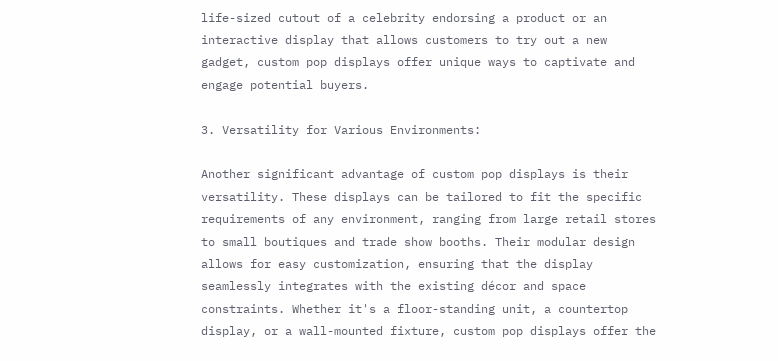life-sized cutout of a celebrity endorsing a product or an interactive display that allows customers to try out a new gadget, custom pop displays offer unique ways to captivate and engage potential buyers.

3. Versatility for Various Environments:

Another significant advantage of custom pop displays is their versatility. These displays can be tailored to fit the specific requirements of any environment, ranging from large retail stores to small boutiques and trade show booths. Their modular design allows for easy customization, ensuring that the display seamlessly integrates with the existing décor and space constraints. Whether it's a floor-standing unit, a countertop display, or a wall-mounted fixture, custom pop displays offer the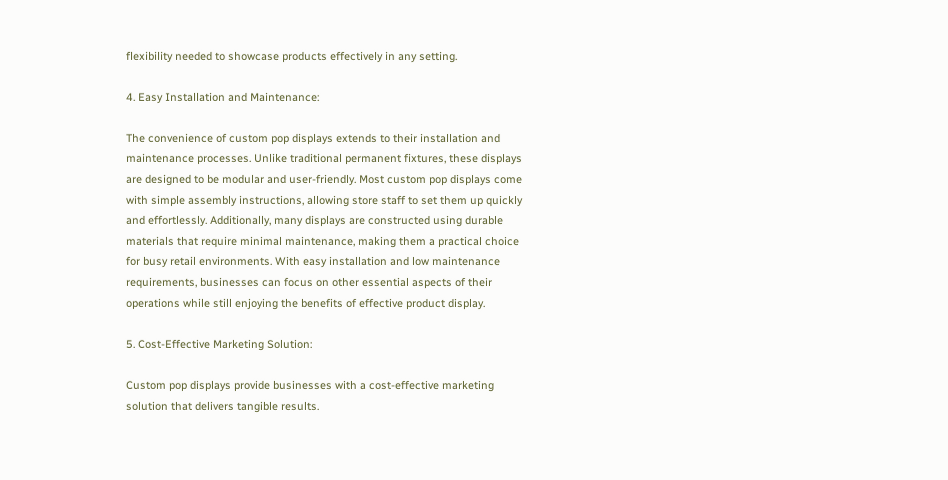flexibility needed to showcase products effectively in any setting.

4. Easy Installation and Maintenance:

The convenience of custom pop displays extends to their installation and maintenance processes. Unlike traditional permanent fixtures, these displays are designed to be modular and user-friendly. Most custom pop displays come with simple assembly instructions, allowing store staff to set them up quickly and effortlessly. Additionally, many displays are constructed using durable materials that require minimal maintenance, making them a practical choice for busy retail environments. With easy installation and low maintenance requirements, businesses can focus on other essential aspects of their operations while still enjoying the benefits of effective product display.

5. Cost-Effective Marketing Solution:

Custom pop displays provide businesses with a cost-effective marketing solution that delivers tangible results.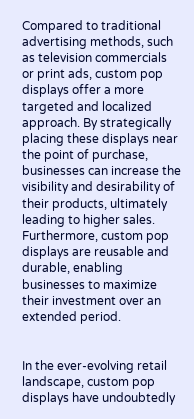Compared to traditional advertising methods, such as television commercials or print ads, custom pop displays offer a more targeted and localized approach. By strategically placing these displays near the point of purchase, businesses can increase the visibility and desirability of their products, ultimately leading to higher sales. Furthermore, custom pop displays are reusable and durable, enabling businesses to maximize their investment over an extended period.


In the ever-evolving retail landscape, custom pop displays have undoubtedly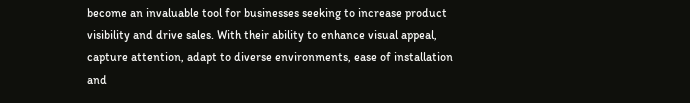become an invaluable tool for businesses seeking to increase product visibility and drive sales. With their ability to enhance visual appeal, capture attention, adapt to diverse environments, ease of installation and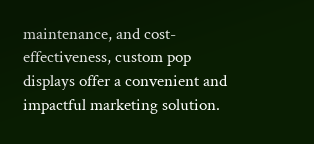maintenance, and cost-effectiveness, custom pop displays offer a convenient and impactful marketing solution.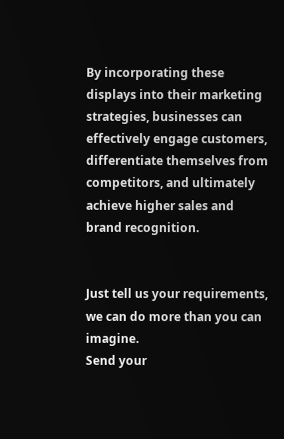By incorporating these displays into their marketing strategies, businesses can effectively engage customers, differentiate themselves from competitors, and ultimately achieve higher sales and brand recognition.


Just tell us your requirements, we can do more than you can imagine.
Send your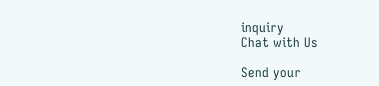inquiry
Chat with Us

Send your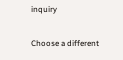inquiry

Choose a different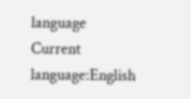language
Current language:English